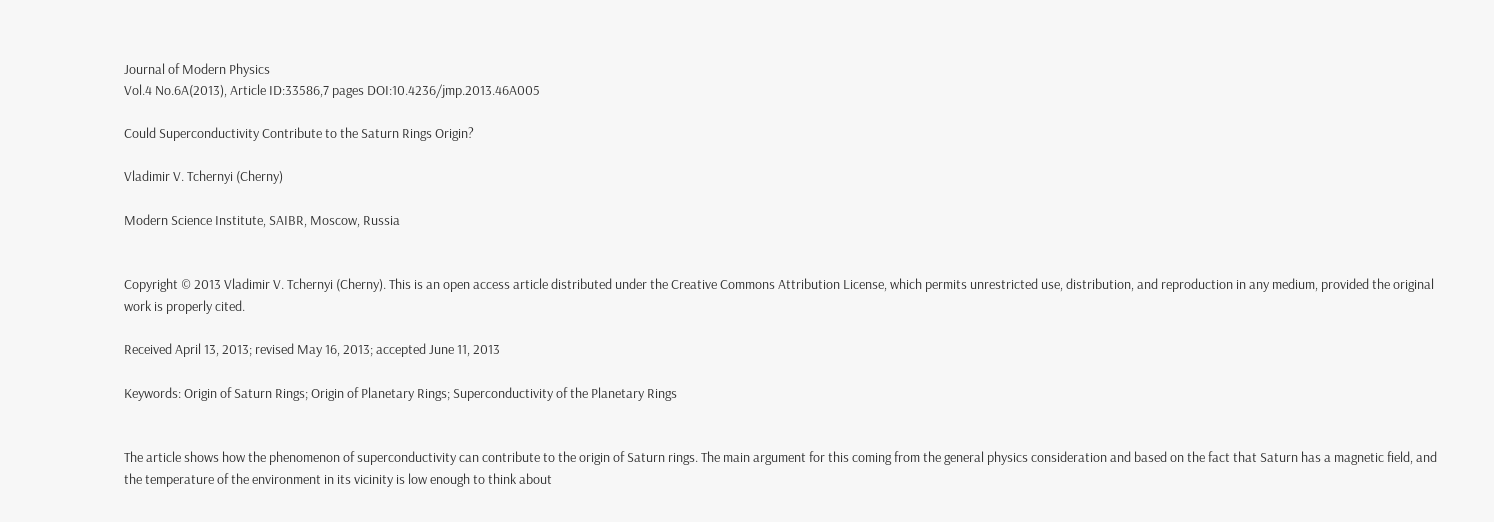Journal of Modern Physics
Vol.4 No.6A(2013), Article ID:33586,7 pages DOI:10.4236/jmp.2013.46A005

Could Superconductivity Contribute to the Saturn Rings Origin?

Vladimir V. Tchernyi (Cherny)

Modern Science Institute, SAIBR, Moscow, Russia


Copyright © 2013 Vladimir V. Tchernyi (Cherny). This is an open access article distributed under the Creative Commons Attribution License, which permits unrestricted use, distribution, and reproduction in any medium, provided the original work is properly cited.

Received April 13, 2013; revised May 16, 2013; accepted June 11, 2013

Keywords: Origin of Saturn Rings; Origin of Planetary Rings; Superconductivity of the Planetary Rings


The article shows how the phenomenon of superconductivity can contribute to the origin of Saturn rings. The main argument for this coming from the general physics consideration and based on the fact that Saturn has a magnetic field, and the temperature of the environment in its vicinity is low enough to think about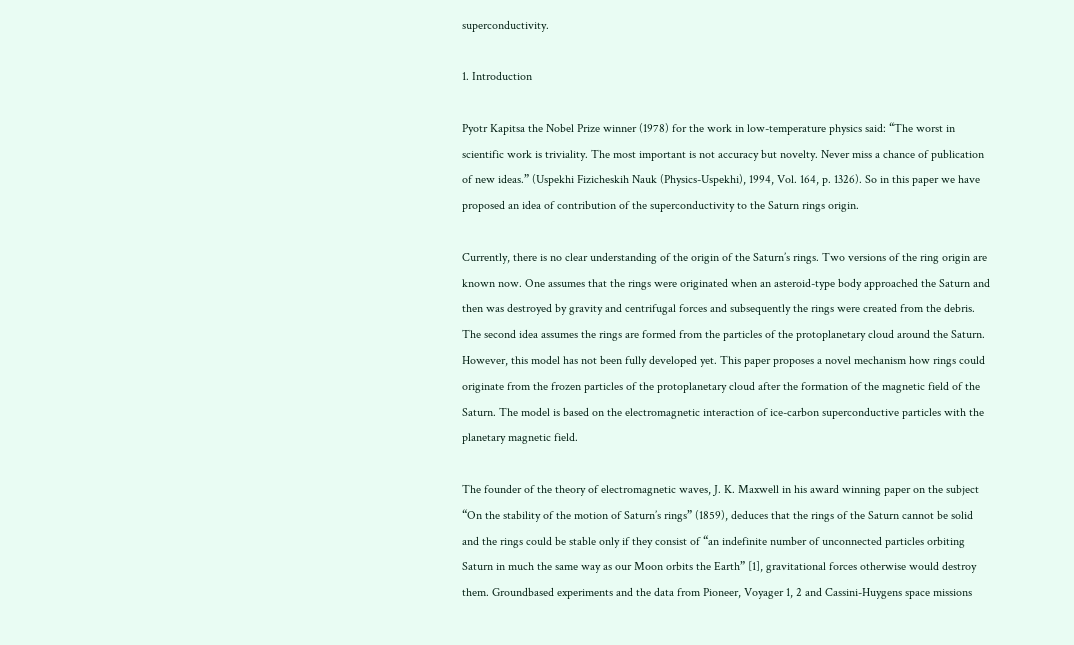superconductivity.

1. Introduction

Pyotr Kapitsa the Nobel Prize winner (1978) for the work in low-temperature physics said: “The worst in scientific work is triviality. The most important is not accuracy but novelty. Never miss a chance of publication of new ideas.” (Uspekhi Fizicheskih Nauk (Physics-Uspekhi), 1994, Vol. 164, p. 1326). So in this paper we have proposed an idea of contribution of the superconductivity to the Saturn rings origin.

Currently, there is no clear understanding of the origin of the Saturn’s rings. Two versions of the ring origin are known now. One assumes that the rings were originated when an asteroid-type body approached the Saturn and then was destroyed by gravity and centrifugal forces and subsequently the rings were created from the debris. The second idea assumes the rings are formed from the particles of the protoplanetary cloud around the Saturn. However, this model has not been fully developed yet. This paper proposes a novel mechanism how rings could originate from the frozen particles of the protoplanetary cloud after the formation of the magnetic field of the Saturn. The model is based on the electromagnetic interaction of ice-carbon superconductive particles with the planetary magnetic field.

The founder of the theory of electromagnetic waves, J. K. Maxwell in his award winning paper on the subject “On the stability of the motion of Saturn’s rings” (1859), deduces that the rings of the Saturn cannot be solid and the rings could be stable only if they consist of “an indefinite number of unconnected particles orbiting Saturn in much the same way as our Moon orbits the Earth” [1], gravitational forces otherwise would destroy them. Groundbased experiments and the data from Pioneer, Voyager 1, 2 and Cassini-Huygens space missions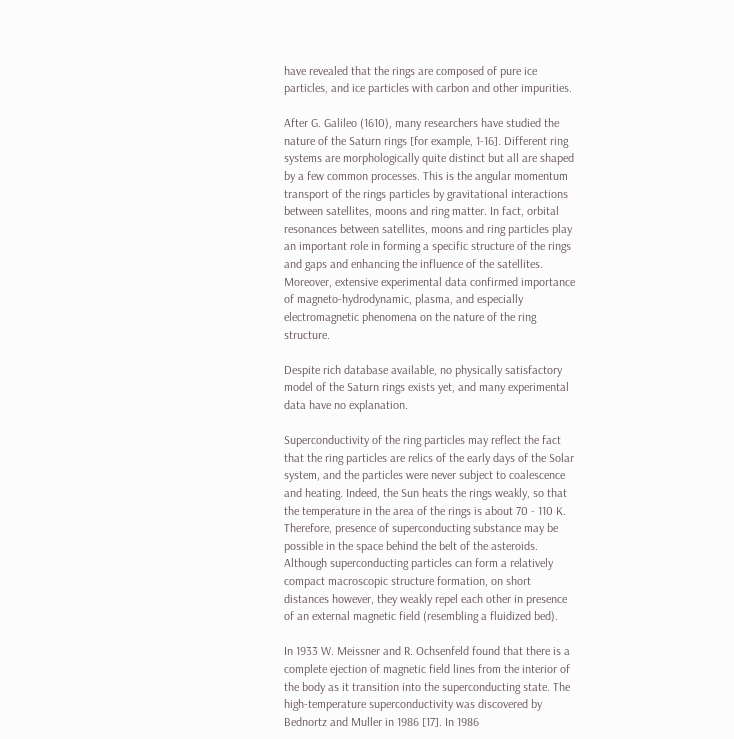have revealed that the rings are composed of pure ice particles, and ice particles with carbon and other impurities.

After G. Galileo (1610), many researchers have studied the nature of the Saturn rings [for example, 1-16]. Different ring systems are morphologically quite distinct but all are shaped by a few common processes. This is the angular momentum transport of the rings particles by gravitational interactions between satellites, moons and ring matter. In fact, orbital resonances between satellites, moons and ring particles play an important role in forming a specific structure of the rings and gaps and enhancing the influence of the satellites. Moreover, extensive experimental data confirmed importance of magneto-hydrodynamic, plasma, and especially electromagnetic phenomena on the nature of the ring structure.

Despite rich database available, no physically satisfactory model of the Saturn rings exists yet, and many experimental data have no explanation.

Superconductivity of the ring particles may reflect the fact that the ring particles are relics of the early days of the Solar system, and the particles were never subject to coalescence and heating. Indeed, the Sun heats the rings weakly, so that the temperature in the area of the rings is about 70 - 110 K. Therefore, presence of superconducting substance may be possible in the space behind the belt of the asteroids. Although superconducting particles can form a relatively compact macroscopic structure formation, on short distances however, they weakly repel each other in presence of an external magnetic field (resembling a fluidized bed).

In 1933 W. Meissner and R. Ochsenfeld found that there is a complete ejection of magnetic field lines from the interior of the body as it transition into the superconducting state. The high-temperature superconductivity was discovered by Bednortz and Muller in 1986 [17]. In 1986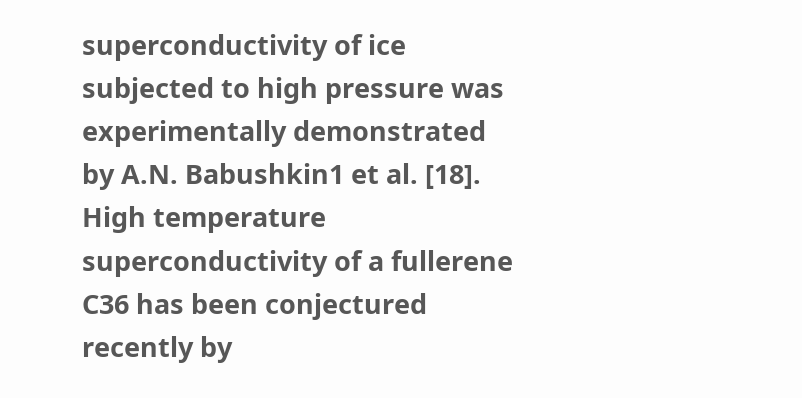superconductivity of ice subjected to high pressure was experimentally demonstrated by A.N. Babushkin1 et al. [18]. High temperature superconductivity of a fullerene C36 has been conjectured recently by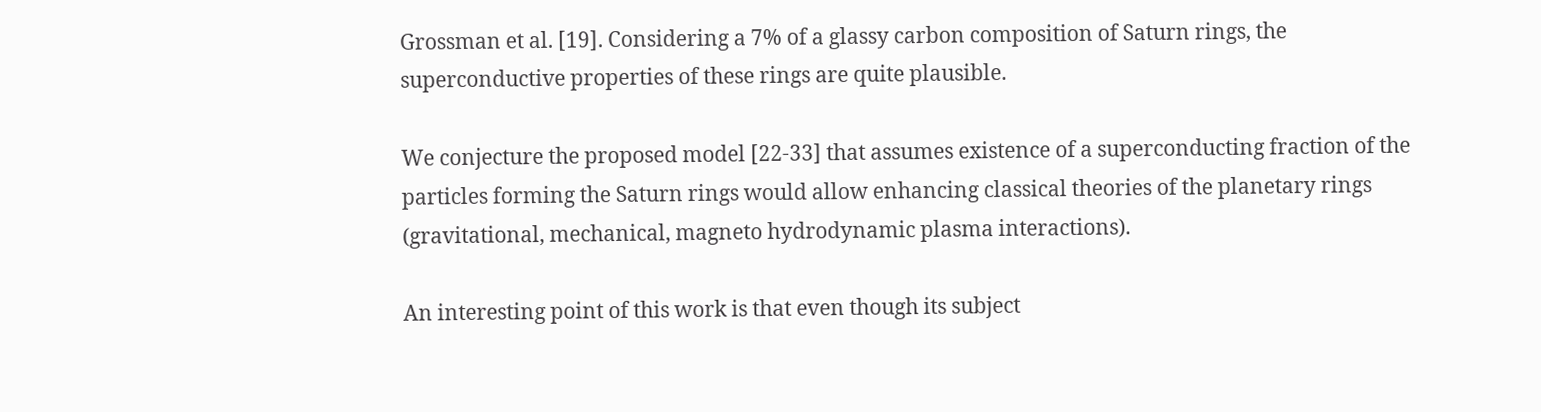Grossman et al. [19]. Considering a 7% of a glassy carbon composition of Saturn rings, the superconductive properties of these rings are quite plausible.

We conjecture the proposed model [22-33] that assumes existence of a superconducting fraction of the particles forming the Saturn rings would allow enhancing classical theories of the planetary rings (gravitational, mechanical, magneto hydrodynamic plasma interactions).

An interesting point of this work is that even though its subject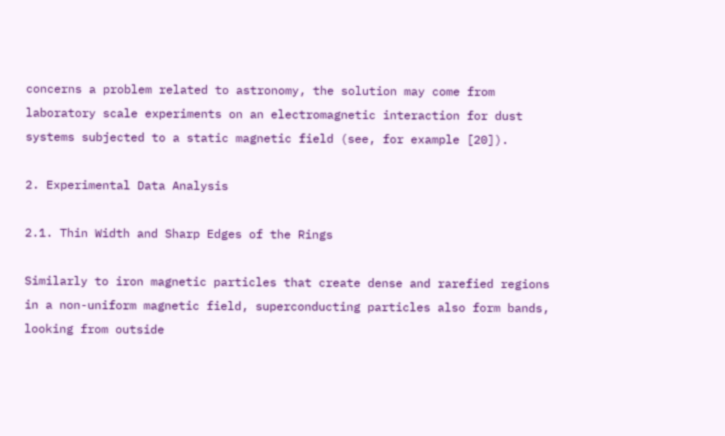concerns a problem related to astronomy, the solution may come from laboratory scale experiments on an electromagnetic interaction for dust systems subjected to a static magnetic field (see, for example [20]).

2. Experimental Data Analysis

2.1. Thin Width and Sharp Edges of the Rings

Similarly to iron magnetic particles that create dense and rarefied regions in a non-uniform magnetic field, superconducting particles also form bands, looking from outside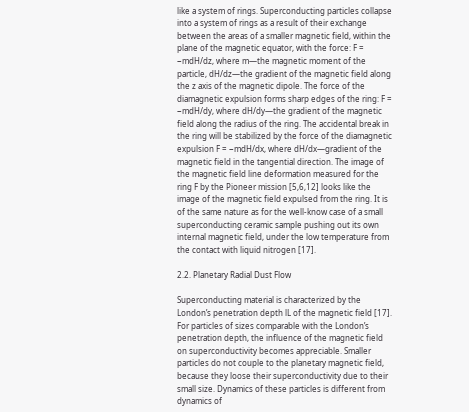like a system of rings. Superconducting particles collapse into a system of rings as a result of their exchange between the areas of a smaller magnetic field, within the plane of the magnetic equator, with the force: F = −mdH/dz, where m—the magnetic moment of the particle, dH/dz—the gradient of the magnetic field along the z axis of the magnetic dipole. The force of the diamagnetic expulsion forms sharp edges of the ring: F = −mdH/dy, where dH/dy—the gradient of the magnetic field along the radius of the ring. The accidental break in the ring will be stabilized by the force of the diamagnetic expulsion F = −mdH/dx, where dH/dx—gradient of the magnetic field in the tangential direction. The image of the magnetic field line deformation measured for the ring F by the Pioneer mission [5,6,12] looks like the image of the magnetic field expulsed from the ring. It is of the same nature as for the well-know case of a small superconducting ceramic sample pushing out its own internal magnetic field, under the low temperature from the contact with liquid nitrogen [17].

2.2. Planetary Radial Dust Flow

Superconducting material is characterized by the London’s penetration depth lL of the magnetic field [17]. For particles of sizes comparable with the London’s penetration depth, the influence of the magnetic field on superconductivity becomes appreciable. Smaller particles do not couple to the planetary magnetic field, because they loose their superconductivity due to their small size. Dynamics of these particles is different from dynamics of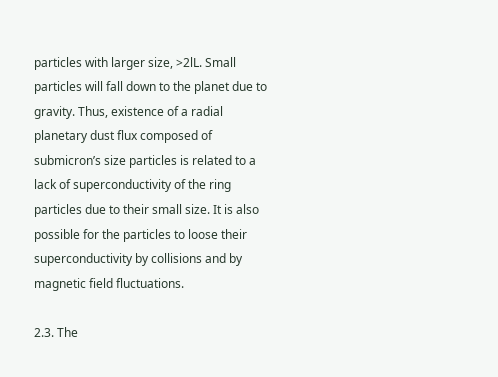particles with larger size, >2lL. Small particles will fall down to the planet due to gravity. Thus, existence of a radial planetary dust flux composed of submicron’s size particles is related to a lack of superconductivity of the ring particles due to their small size. It is also possible for the particles to loose their superconductivity by collisions and by magnetic field fluctuations.

2.3. The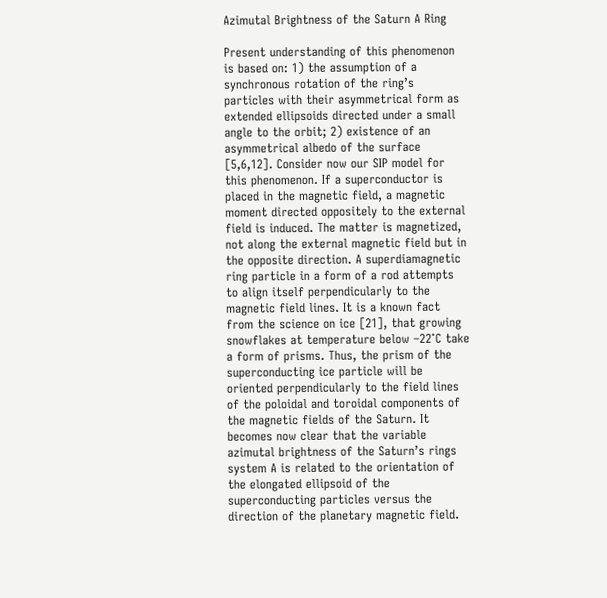Azimutal Brightness of the Saturn A Ring

Present understanding of this phenomenon is based on: 1) the assumption of a synchronous rotation of the ring’s particles with their asymmetrical form as extended ellipsoids directed under a small angle to the orbit; 2) existence of an asymmetrical albedo of the surface [5,6,12]. Consider now our SIP model for this phenomenon. If a superconductor is placed in the magnetic field, a magnetic moment directed oppositely to the external field is induced. The matter is magnetized, not along the external magnetic field but in the opposite direction. A superdiamagnetic ring particle in a form of a rod attempts to align itself perpendicularly to the magnetic field lines. It is a known fact from the science on ice [21], that growing snowflakes at temperature below –22˚C take a form of prisms. Thus, the prism of the superconducting ice particle will be oriented perpendicularly to the field lines of the poloidal and toroidal components of the magnetic fields of the Saturn. It becomes now clear that the variable azimutal brightness of the Saturn’s rings system A is related to the orientation of the elongated ellipsoid of the superconducting particles versus the direction of the planetary magnetic field.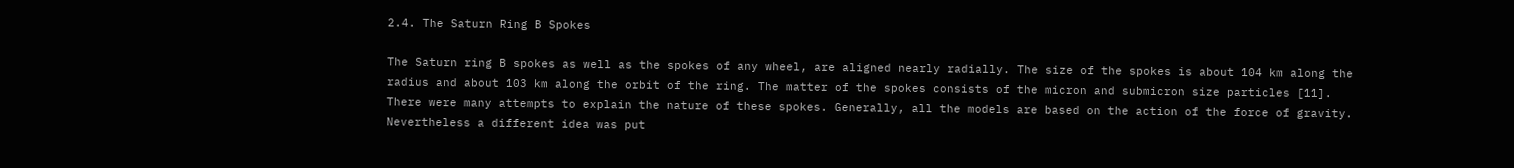2.4. The Saturn Ring B Spokes

The Saturn ring B spokes as well as the spokes of any wheel, are aligned nearly radially. The size of the spokes is about 104 km along the radius and about 103 km along the orbit of the ring. The matter of the spokes consists of the micron and submicron size particles [11]. There were many attempts to explain the nature of these spokes. Generally, all the models are based on the action of the force of gravity. Nevertheless a different idea was put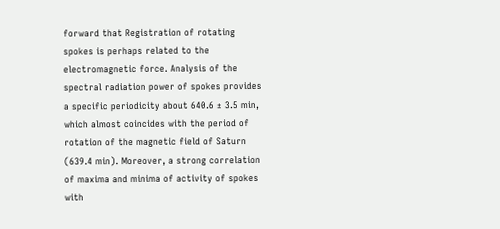forward that Registration of rotating spokes is perhaps related to the electromagnetic force. Analysis of the spectral radiation power of spokes provides a specific periodicity about 640.6 ± 3.5 min, which almost coincides with the period of rotation of the magnetic field of Saturn (639.4 min). Moreover, a strong correlation of maxima and minima of activity of spokes with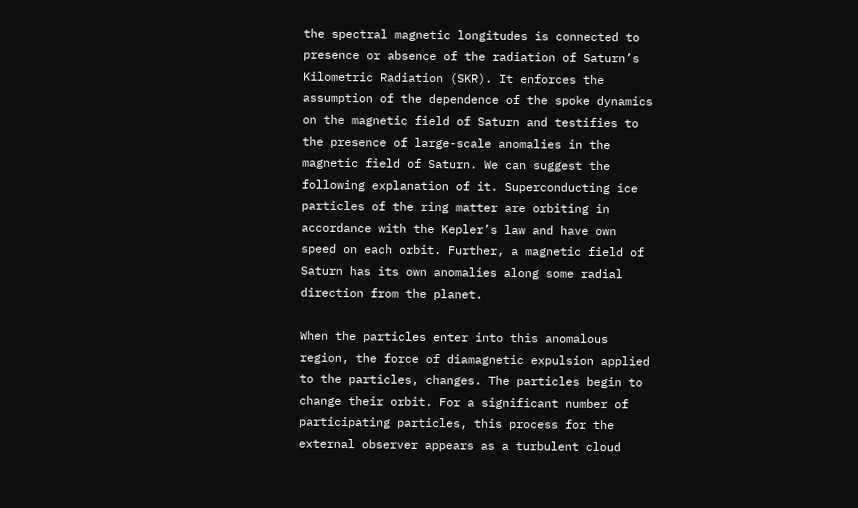the spectral magnetic longitudes is connected to presence or absence of the radiation of Saturn’s Kilometric Radiation (SKR). It enforces the assumption of the dependence of the spoke dynamics on the magnetic field of Saturn and testifies to the presence of large-scale anomalies in the magnetic field of Saturn. We can suggest the following explanation of it. Superconducting ice particles of the ring matter are orbiting in accordance with the Kepler’s law and have own speed on each orbit. Further, a magnetic field of Saturn has its own anomalies along some radial direction from the planet.

When the particles enter into this anomalous region, the force of diamagnetic expulsion applied to the particles, changes. The particles begin to change their orbit. For a significant number of participating particles, this process for the external observer appears as a turbulent cloud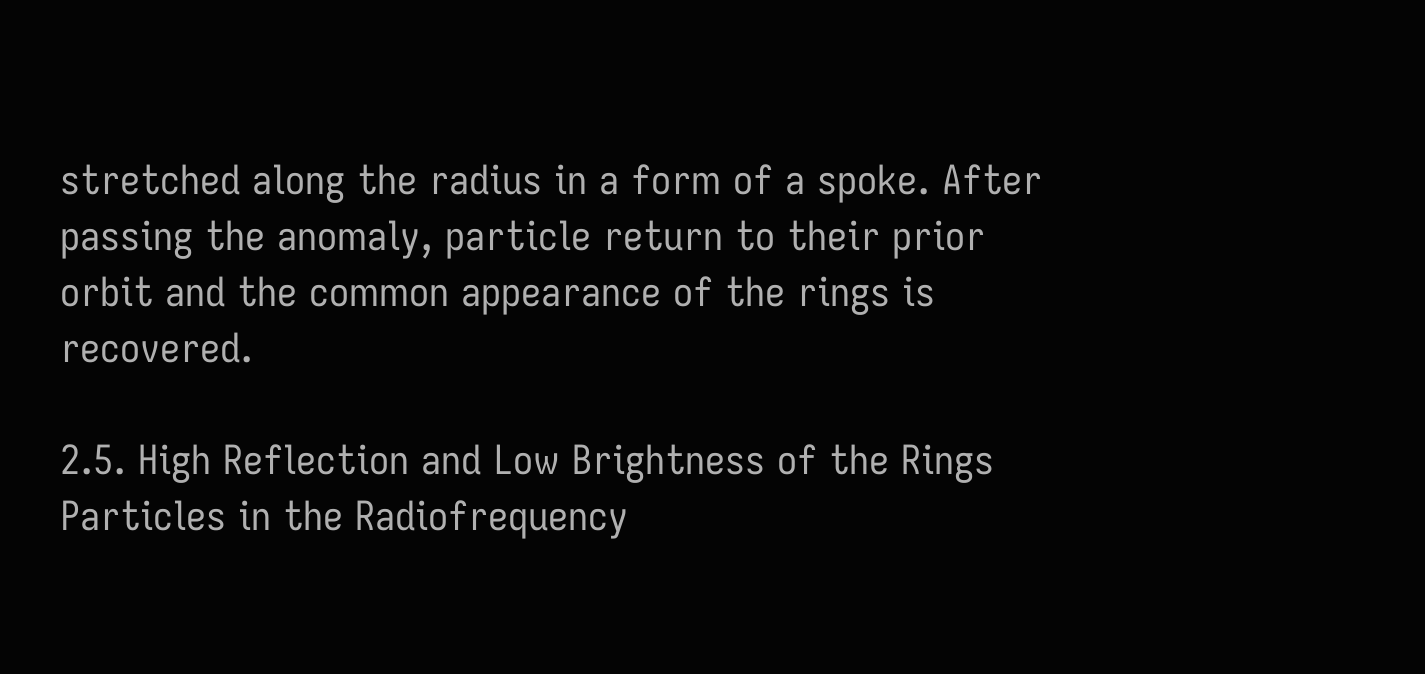stretched along the radius in a form of a spoke. After passing the anomaly, particle return to their prior orbit and the common appearance of the rings is recovered.

2.5. High Reflection and Low Brightness of the Rings Particles in the Radiofrequency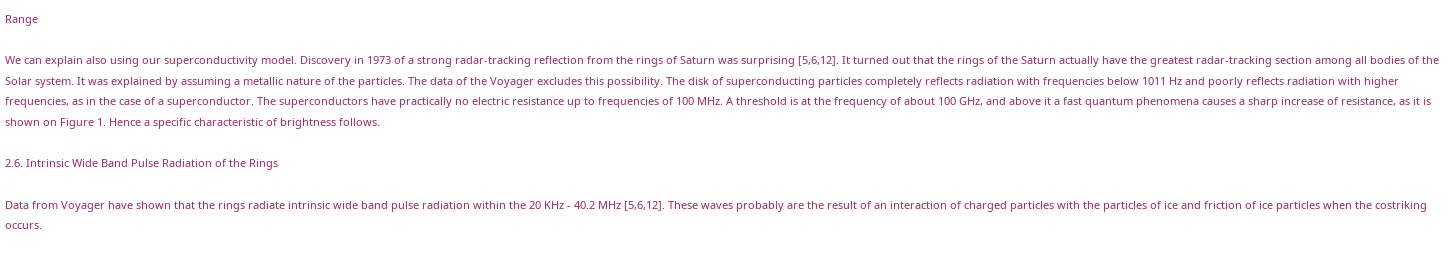Range

We can explain also using our superconductivity model. Discovery in 1973 of a strong radar-tracking reflection from the rings of Saturn was surprising [5,6,12]. It turned out that the rings of the Saturn actually have the greatest radar-tracking section among all bodies of the Solar system. It was explained by assuming a metallic nature of the particles. The data of the Voyager excludes this possibility. The disk of superconducting particles completely reflects radiation with frequencies below 1011 Hz and poorly reflects radiation with higher frequencies, as in the case of a superconductor. The superconductors have practically no electric resistance up to frequencies of 100 MHz. A threshold is at the frequency of about 100 GHz, and above it a fast quantum phenomena causes a sharp increase of resistance, as it is shown on Figure 1. Hence a specific characteristic of brightness follows.

2.6. Intrinsic Wide Band Pulse Radiation of the Rings

Data from Voyager have shown that the rings radiate intrinsic wide band pulse radiation within the 20 KHz - 40.2 MHz [5,6,12]. These waves probably are the result of an interaction of charged particles with the particles of ice and friction of ice particles when the costriking occurs.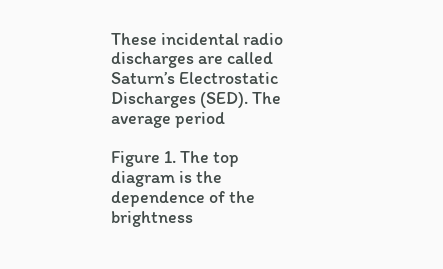These incidental radio discharges are called Saturn’s Electrostatic Discharges (SED). The average period

Figure 1. The top diagram is the dependence of the brightness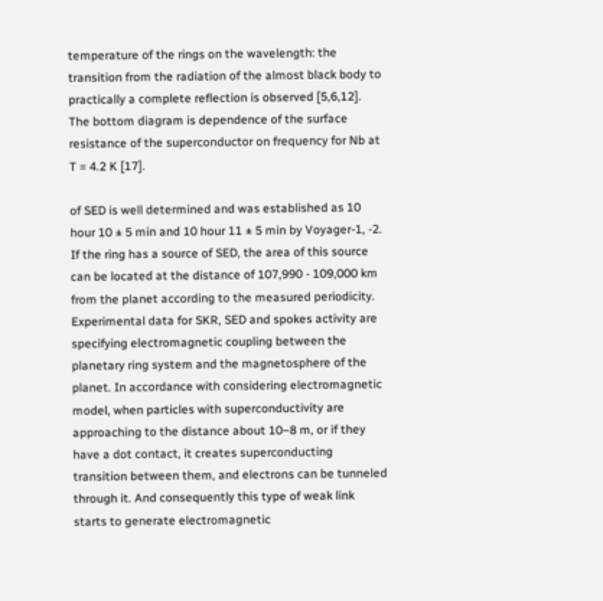temperature of the rings on the wavelength: the transition from the radiation of the almost black body to practically a complete reflection is observed [5,6,12]. The bottom diagram is dependence of the surface resistance of the superconductor on frequency for Nb at T = 4.2 K [17].

of SED is well determined and was established as 10 hour 10 ± 5 min and 10 hour 11 ± 5 min by Voyager-1, -2. If the ring has a source of SED, the area of this source can be located at the distance of 107,990 - 109,000 km from the planet according to the measured periodicity. Experimental data for SKR, SED and spokes activity are specifying electromagnetic coupling between the planetary ring system and the magnetosphere of the planet. In accordance with considering electromagnetic model, when particles with superconductivity are approaching to the distance about 10−8 m, or if they have a dot contact, it creates superconducting transition between them, and electrons can be tunneled through it. And consequently this type of weak link starts to generate electromagnetic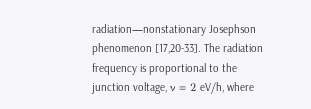radiation—nonstationary Josephson phenomenon [17,20-33]. The radiation frequency is proportional to the junction voltage, ν = 2 eV/h, where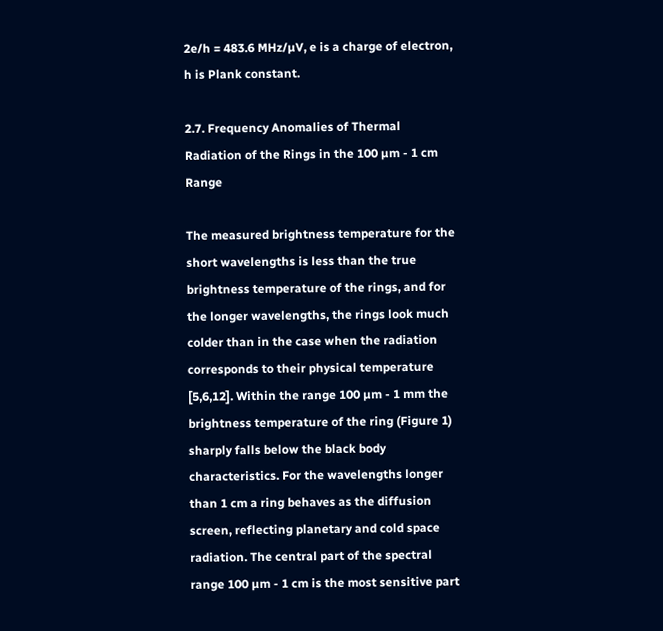2e/h = 483.6 MHz/µV, e is a charge of electron, h is Plank constant.

2.7. Frequency Anomalies of Thermal Radiation of the Rings in the 100 µm - 1 cm Range

The measured brightness temperature for the short wavelengths is less than the true brightness temperature of the rings, and for the longer wavelengths, the rings look much colder than in the case when the radiation corresponds to their physical temperature [5,6,12]. Within the range 100 µm - 1 mm the brightness temperature of the ring (Figure 1) sharply falls below the black body characteristics. For the wavelengths longer than 1 cm a ring behaves as the diffusion screen, reflecting planetary and cold space radiation. The central part of the spectral range 100 µm - 1 cm is the most sensitive part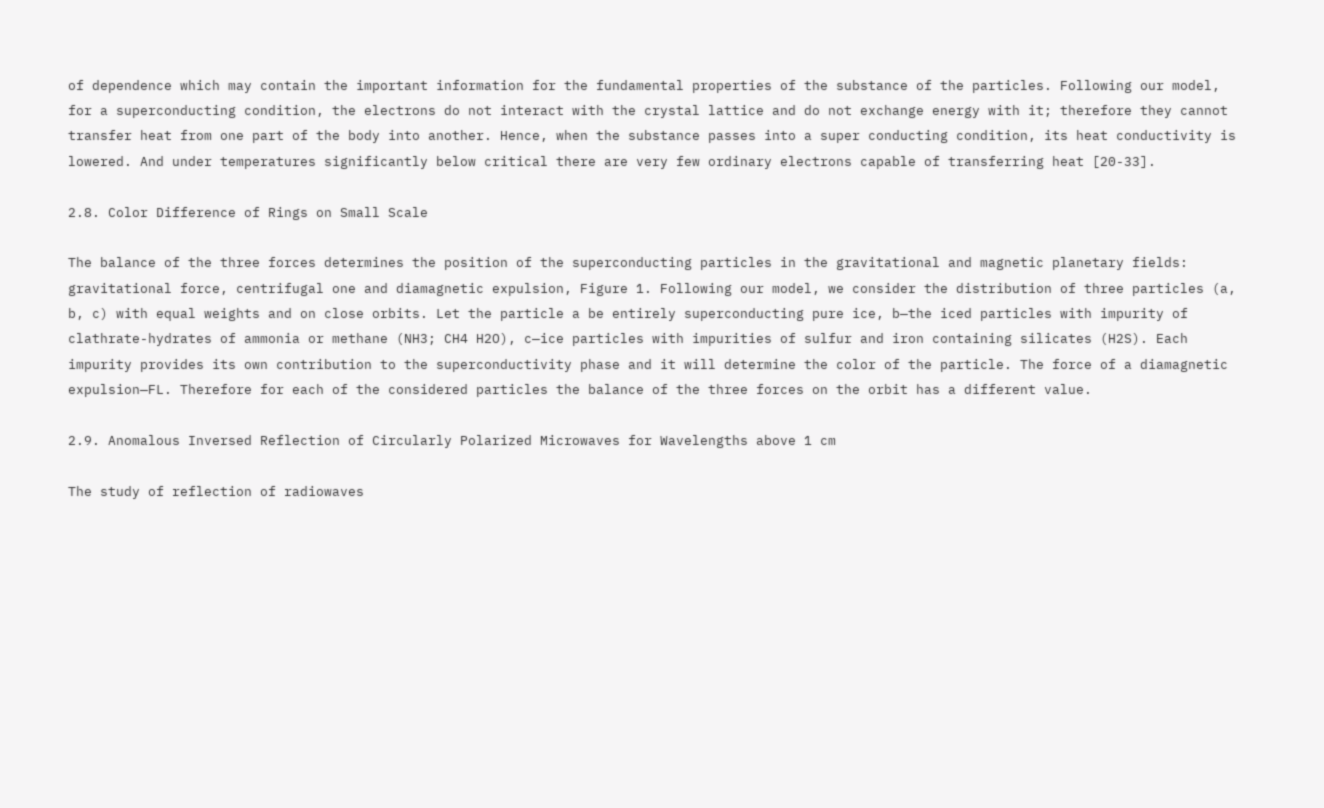of dependence which may contain the important information for the fundamental properties of the substance of the particles. Following our model, for a superconducting condition, the electrons do not interact with the crystal lattice and do not exchange energy with it; therefore they cannot transfer heat from one part of the body into another. Hence, when the substance passes into a super conducting condition, its heat conductivity is lowered. And under temperatures significantly below critical there are very few ordinary electrons capable of transferring heat [20-33].

2.8. Color Difference of Rings on Small Scale

The balance of the three forces determines the position of the superconducting particles in the gravitational and magnetic planetary fields: gravitational force, centrifugal one and diamagnetic expulsion, Figure 1. Following our model, we consider the distribution of three particles (a, b, c) with equal weights and on close orbits. Let the particle a be entirely superconducting pure ice, b—the iced particles with impurity of clathrate-hydrates of ammonia or methane (NH3; CH4 H2O), c—ice particles with impurities of sulfur and iron containing silicates (H2S). Each impurity provides its own contribution to the superconductivity phase and it will determine the color of the particle. The force of a diamagnetic expulsion—FL. Therefore for each of the considered particles the balance of the three forces on the orbit has a different value.

2.9. Anomalous Inversed Reflection of Circularly Polarized Microwaves for Wavelengths above 1 cm

The study of reflection of radiowaves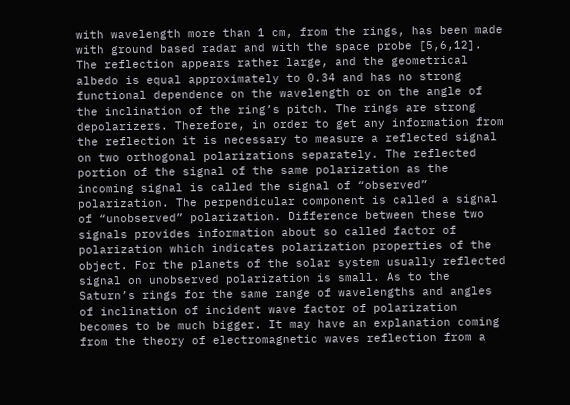with wavelength more than 1 cm, from the rings, has been made with ground based radar and with the space probe [5,6,12]. The reflection appears rather large, and the geometrical albedo is equal approximately to 0.34 and has no strong functional dependence on the wavelength or on the angle of the inclination of the ring’s pitch. The rings are strong depolarizers. Therefore, in order to get any information from the reflection it is necessary to measure a reflected signal on two orthogonal polarizations separately. The reflected portion of the signal of the same polarization as the incoming signal is called the signal of “observed” polarization. The perpendicular component is called a signal of “unobserved” polarization. Difference between these two signals provides information about so called factor of polarization which indicates polarization properties of the object. For the planets of the solar system usually reflected signal on unobserved polarization is small. As to the Saturn’s rings for the same range of wavelengths and angles of inclination of incident wave factor of polarization becomes to be much bigger. It may have an explanation coming from the theory of electromagnetic waves reflection from a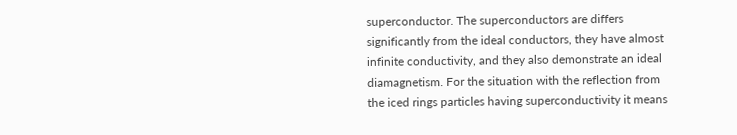superconductor. The superconductors are differs significantly from the ideal conductors, they have almost infinite conductivity, and they also demonstrate an ideal diamagnetism. For the situation with the reflection from the iced rings particles having superconductivity it means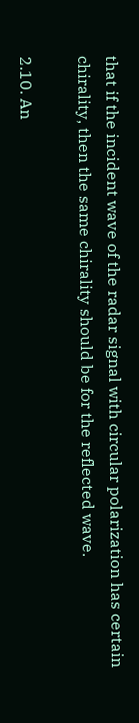that if the incident wave of the radar signal with circular polarization has certain chirality, then the same chirality should be for the reflected wave.

2.10. An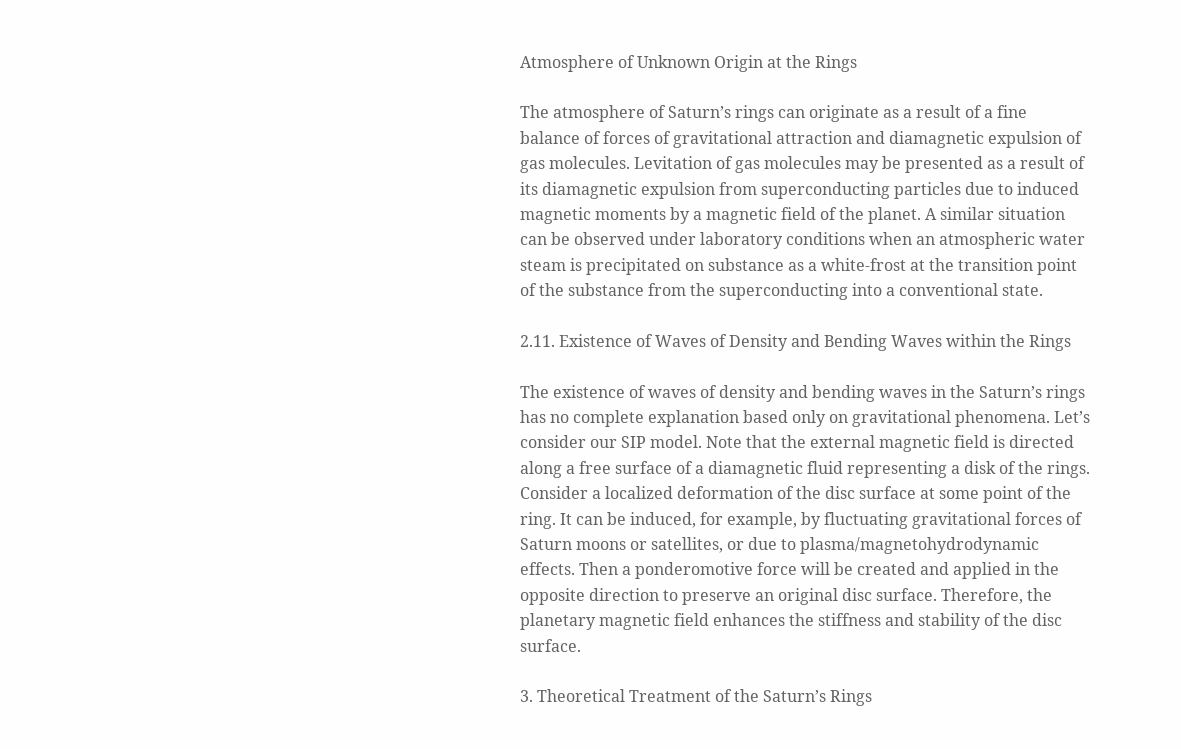Atmosphere of Unknown Origin at the Rings

The atmosphere of Saturn’s rings can originate as a result of a fine balance of forces of gravitational attraction and diamagnetic expulsion of gas molecules. Levitation of gas molecules may be presented as a result of its diamagnetic expulsion from superconducting particles due to induced magnetic moments by a magnetic field of the planet. A similar situation can be observed under laboratory conditions when an atmospheric water steam is precipitated on substance as a white-frost at the transition point of the substance from the superconducting into a conventional state.

2.11. Existence of Waves of Density and Bending Waves within the Rings

The existence of waves of density and bending waves in the Saturn’s rings has no complete explanation based only on gravitational phenomena. Let’s consider our SIP model. Note that the external magnetic field is directed along a free surface of a diamagnetic fluid representing a disk of the rings. Consider a localized deformation of the disc surface at some point of the ring. It can be induced, for example, by fluctuating gravitational forces of Saturn moons or satellites, or due to plasma/magnetohydrodynamic effects. Then a ponderomotive force will be created and applied in the opposite direction to preserve an original disc surface. Therefore, the planetary magnetic field enhances the stiffness and stability of the disc surface.

3. Theoretical Treatment of the Saturn’s Rings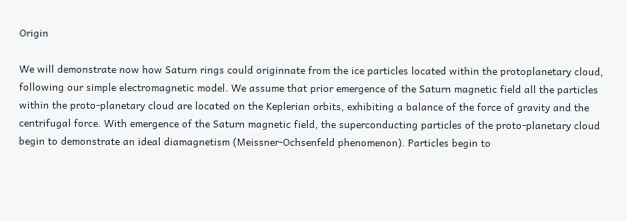Origin

We will demonstrate now how Saturn rings could originnate from the ice particles located within the protoplanetary cloud, following our simple electromagnetic model. We assume that prior emergence of the Saturn magnetic field all the particles within the proto-planetary cloud are located on the Keplerian orbits, exhibiting a balance of the force of gravity and the centrifugal force. With emergence of the Saturn magnetic field, the superconducting particles of the proto-planetary cloud begin to demonstrate an ideal diamagnetism (Meissner-Ochsenfeld phenomenon). Particles begin to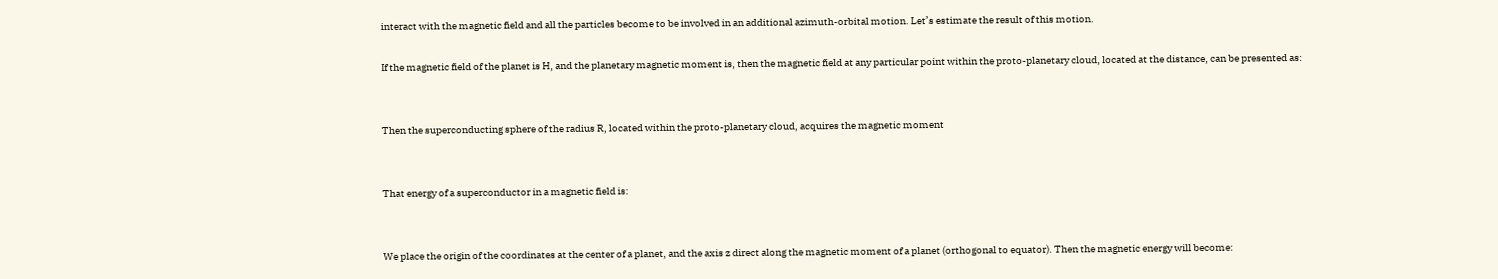interact with the magnetic field and all the particles become to be involved in an additional azimuth-orbital motion. Let’s estimate the result of this motion.

If the magnetic field of the planet is H, and the planetary magnetic moment is, then the magnetic field at any particular point within the proto-planetary cloud, located at the distance, can be presented as:


Then the superconducting sphere of the radius R, located within the proto-planetary cloud, acquires the magnetic moment


That energy of a superconductor in a magnetic field is:


We place the origin of the coordinates at the center of a planet, and the axis z direct along the magnetic moment of a planet (orthogonal to equator). Then the magnetic energy will become: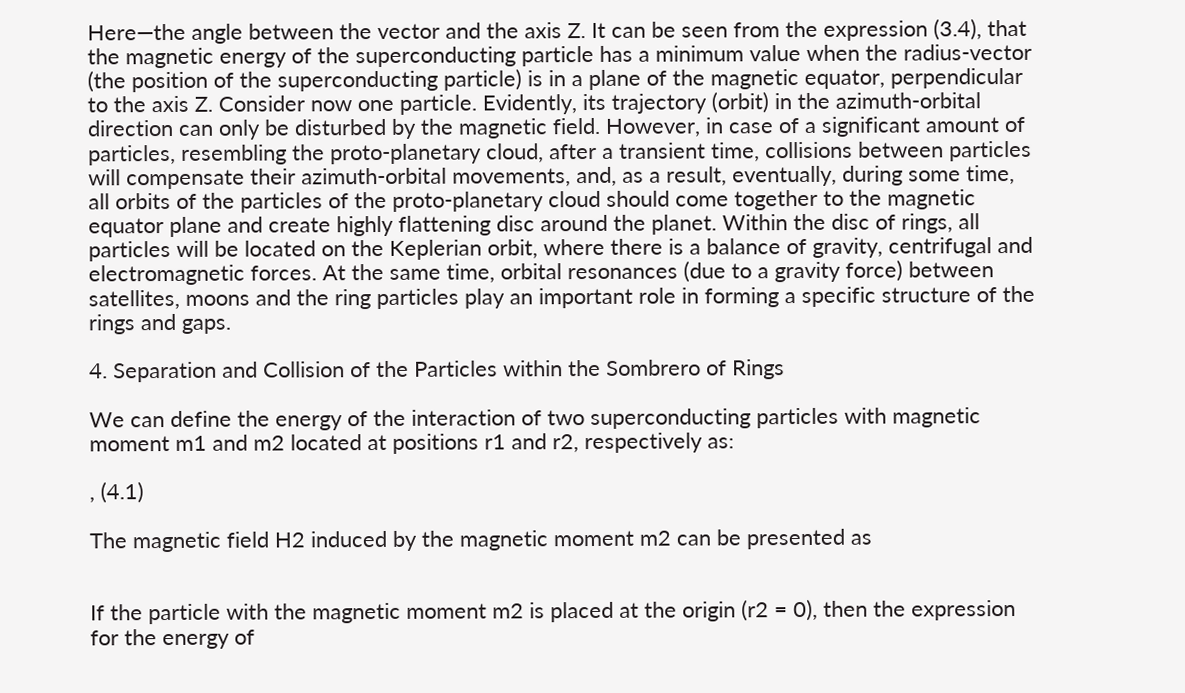Here—the angle between the vector and the axis Z. It can be seen from the expression (3.4), that the magnetic energy of the superconducting particle has a minimum value when the radius-vector (the position of the superconducting particle) is in a plane of the magnetic equator, perpendicular to the axis Z. Consider now one particle. Evidently, its trajectory (orbit) in the azimuth-orbital direction can only be disturbed by the magnetic field. However, in case of a significant amount of particles, resembling the proto-planetary cloud, after a transient time, collisions between particles will compensate their azimuth-orbital movements, and, as a result, eventually, during some time, all orbits of the particles of the proto-planetary cloud should come together to the magnetic equator plane and create highly flattening disc around the planet. Within the disc of rings, all particles will be located on the Keplerian orbit, where there is a balance of gravity, centrifugal and electromagnetic forces. At the same time, orbital resonances (due to a gravity force) between satellites, moons and the ring particles play an important role in forming a specific structure of the rings and gaps.

4. Separation and Collision of the Particles within the Sombrero of Rings

We can define the energy of the interaction of two superconducting particles with magnetic moment m1 and m2 located at positions r1 and r2, respectively as:

, (4.1)

The magnetic field H2 induced by the magnetic moment m2 can be presented as


If the particle with the magnetic moment m2 is placed at the origin (r2 = 0), then the expression for the energy of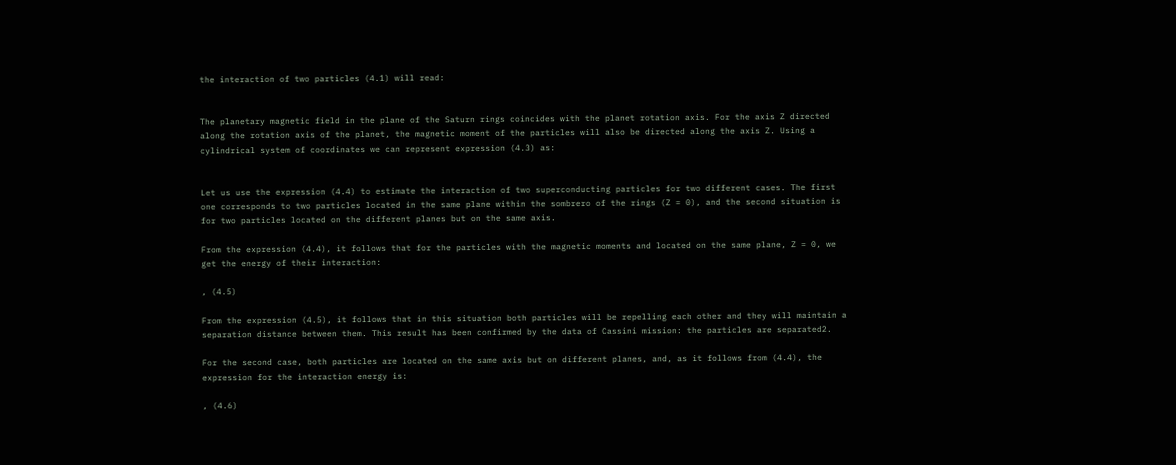the interaction of two particles (4.1) will read:


The planetary magnetic field in the plane of the Saturn rings coincides with the planet rotation axis. For the axis Z directed along the rotation axis of the planet, the magnetic moment of the particles will also be directed along the axis Z. Using a cylindrical system of coordinates we can represent expression (4.3) as:


Let us use the expression (4.4) to estimate the interaction of two superconducting particles for two different cases. The first one corresponds to two particles located in the same plane within the sombrero of the rings (Z = 0), and the second situation is for two particles located on the different planes but on the same axis.

From the expression (4.4), it follows that for the particles with the magnetic moments and located on the same plane, Z = 0, we get the energy of their interaction:

, (4.5)

From the expression (4.5), it follows that in this situation both particles will be repelling each other and they will maintain a separation distance between them. This result has been confirmed by the data of Cassini mission: the particles are separated2.

For the second case, both particles are located on the same axis but on different planes, and, as it follows from (4.4), the expression for the interaction energy is:

, (4.6)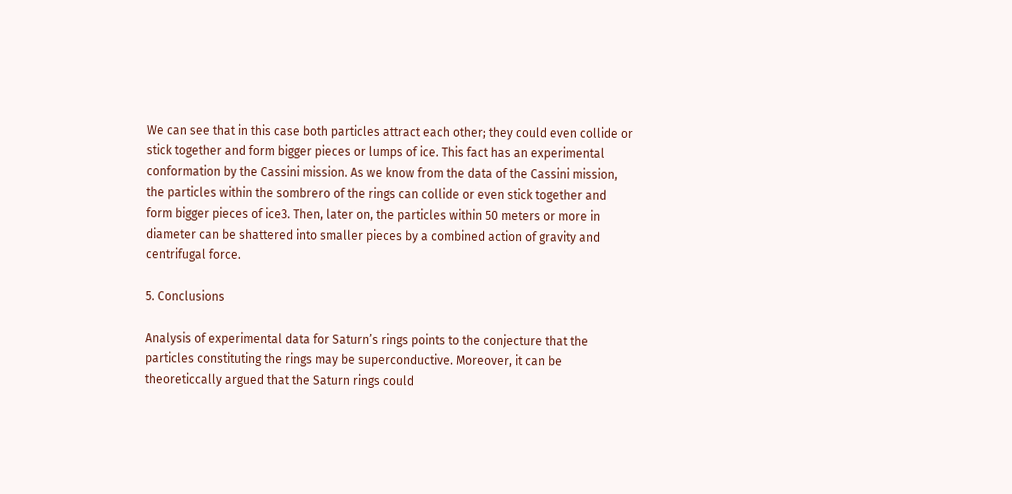We can see that in this case both particles attract each other; they could even collide or stick together and form bigger pieces or lumps of ice. This fact has an experimental conformation by the Cassini mission. As we know from the data of the Cassini mission, the particles within the sombrero of the rings can collide or even stick together and form bigger pieces of ice3. Then, later on, the particles within 50 meters or more in diameter can be shattered into smaller pieces by a combined action of gravity and centrifugal force.

5. Conclusions

Analysis of experimental data for Saturn’s rings points to the conjecture that the particles constituting the rings may be superconductive. Moreover, it can be theoreticcally argued that the Saturn rings could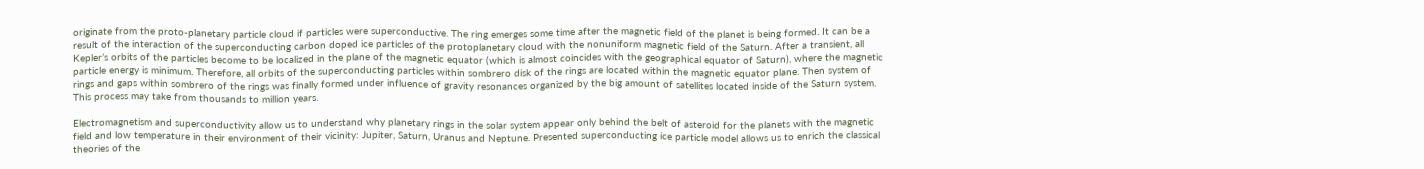originate from the proto-planetary particle cloud if particles were superconductive. The ring emerges some time after the magnetic field of the planet is being formed. It can be a result of the interaction of the superconducting carbon doped ice particles of the protoplanetary cloud with the nonuniform magnetic field of the Saturn. After a transient, all Kepler’s orbits of the particles become to be localized in the plane of the magnetic equator (which is almost coincides with the geographical equator of Saturn), where the magnetic particle energy is minimum. Therefore, all orbits of the superconducting particles within sombrero disk of the rings are located within the magnetic equator plane. Then system of rings and gaps within sombrero of the rings was finally formed under influence of gravity resonances organized by the big amount of satellites located inside of the Saturn system. This process may take from thousands to million years.

Electromagnetism and superconductivity allow us to understand why planetary rings in the solar system appear only behind the belt of asteroid for the planets with the magnetic field and low temperature in their environment of their vicinity: Jupiter, Saturn, Uranus and Neptune. Presented superconducting ice particle model allows us to enrich the classical theories of the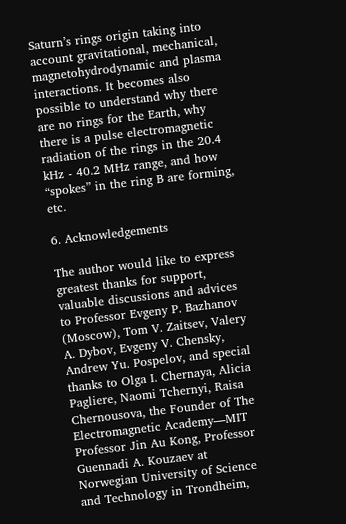Saturn’s rings origin taking into account gravitational, mechanical, magnetohydrodynamic and plasma interactions. It becomes also possible to understand why there are no rings for the Earth, why there is a pulse electromagnetic radiation of the rings in the 20.4 kHz - 40.2 MHz range, and how “spokes” in the ring B are forming, etc.

6. Acknowledgements

The author would like to express greatest thanks for support, valuable discussions and advices to Professor Evgeny P. Bazhanov (Moscow), Tom V. Zaitsev, Valery A. Dybov, Evgeny V. Chensky, Andrew Yu. Pospelov, and special thanks to Olga I. Chernaya, Alicia Pagliere, Naomi Tchernyi, Raisa Chernousova, the Founder of The Electromagnetic Academy—MIT Professor Jin Au Kong, Professor Guennadi A. Kouzaev at Norwegian University of Science and Technology in Trondheim,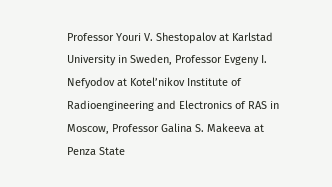Professor Youri V. Shestopalov at Karlstad University in Sweden, Professor Evgeny I. Nefyodov at Kotel’nikov Institute of Radioengineering and Electronics of RAS in Moscow, Professor Galina S. Makeeva at Penza State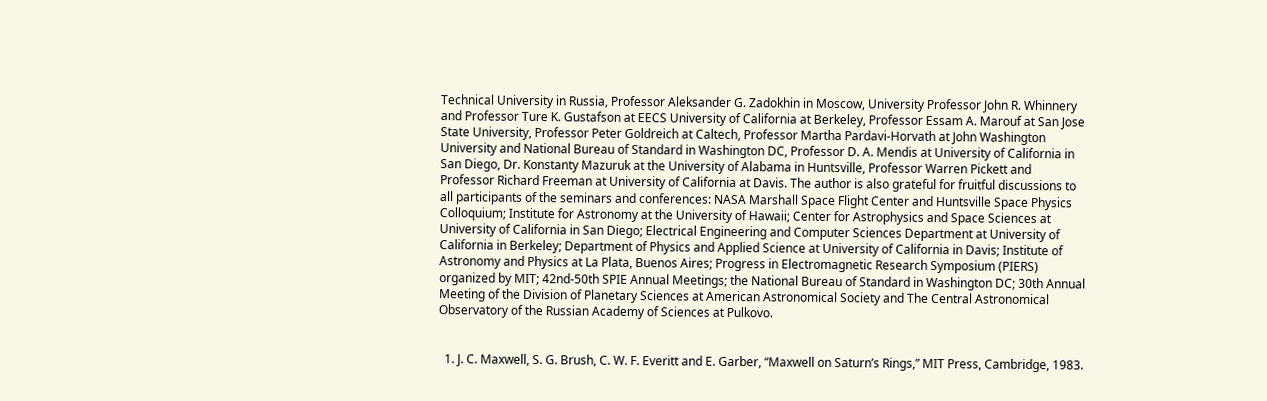Technical University in Russia, Professor Aleksander G. Zadokhin in Moscow, University Professor John R. Whinnery and Professor Ture K. Gustafson at EECS University of California at Berkeley, Professor Essam A. Marouf at San Jose State University, Professor Peter Goldreich at Caltech, Professor Martha Pardavi-Horvath at John Washington University and National Bureau of Standard in Washington DC, Professor D. A. Mendis at University of California in San Diego, Dr. Konstanty Mazuruk at the University of Alabama in Huntsville, Professor Warren Pickett and Professor Richard Freeman at University of California at Davis. The author is also grateful for fruitful discussions to all participants of the seminars and conferences: NASA Marshall Space Flight Center and Huntsville Space Physics Colloquium; Institute for Astronomy at the University of Hawaii; Center for Astrophysics and Space Sciences at University of California in San Diego; Electrical Engineering and Computer Sciences Department at University of California in Berkeley; Department of Physics and Applied Science at University of California in Davis; Institute of Astronomy and Physics at La Plata, Buenos Aires; Progress in Electromagnetic Research Symposium (PIERS) organized by MIT; 42nd-50th SPIE Annual Meetings; the National Bureau of Standard in Washington DC; 30th Annual Meeting of the Division of Planetary Sciences at American Astronomical Society and The Central Astronomical Observatory of the Russian Academy of Sciences at Pulkovo.


  1. J. C. Maxwell, S. G. Brush, C. W. F. Everitt and E. Garber, “Maxwell on Saturn’s Rings,” MIT Press, Cambridge, 1983.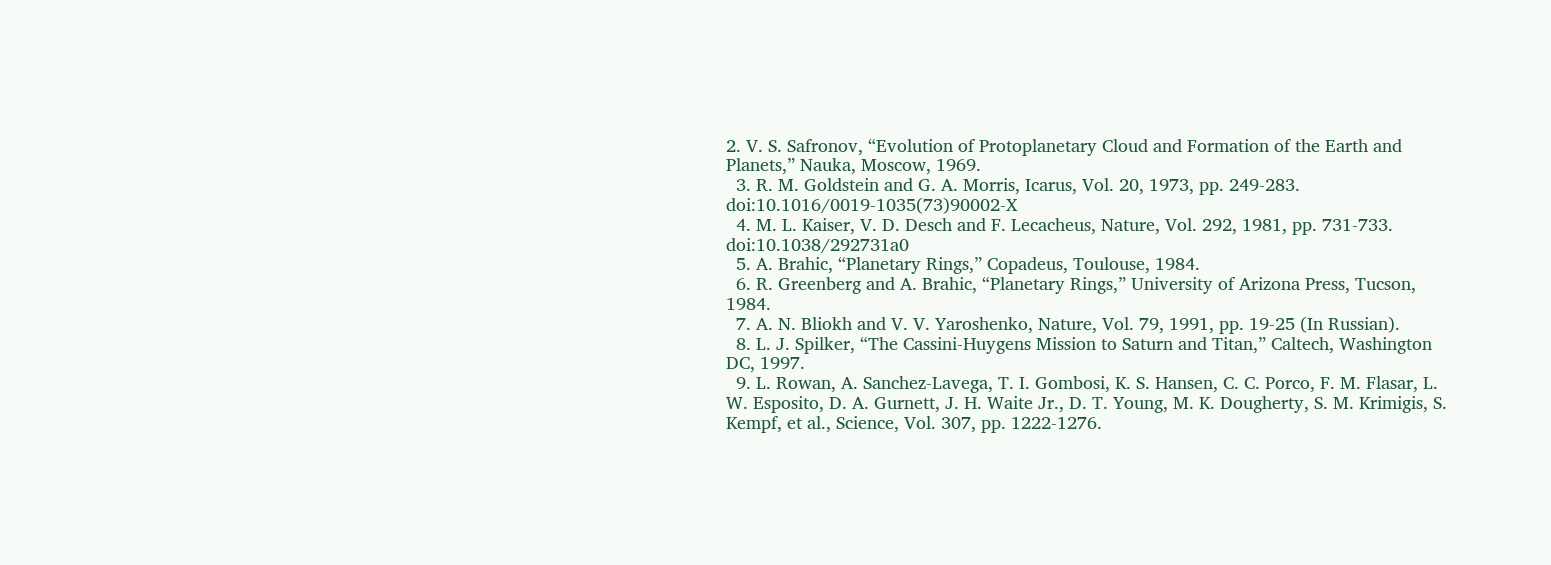2. V. S. Safronov, “Evolution of Protoplanetary Cloud and Formation of the Earth and Planets,” Nauka, Moscow, 1969.
  3. R. M. Goldstein and G. A. Morris, Icarus, Vol. 20, 1973, pp. 249-283. doi:10.1016/0019-1035(73)90002-X
  4. M. L. Kaiser, V. D. Desch and F. Lecacheus, Nature, Vol. 292, 1981, pp. 731-733. doi:10.1038/292731a0
  5. A. Brahic, “Planetary Rings,” Copadeus, Toulouse, 1984.
  6. R. Greenberg and A. Brahic, “Planetary Rings,” University of Arizona Press, Tucson, 1984.
  7. A. N. Bliokh and V. V. Yaroshenko, Nature, Vol. 79, 1991, pp. 19-25 (In Russian).
  8. L. J. Spilker, “The Cassini-Huygens Mission to Saturn and Titan,” Caltech, Washington DC, 1997.
  9. L. Rowan, A. Sanchez-Lavega, T. I. Gombosi, K. S. Hansen, C. C. Porco, F. M. Flasar, L. W. Esposito, D. A. Gurnett, J. H. Waite Jr., D. T. Young, M. K. Dougherty, S. M. Krimigis, S. Kempf, et al., Science, Vol. 307, pp. 1222-1276.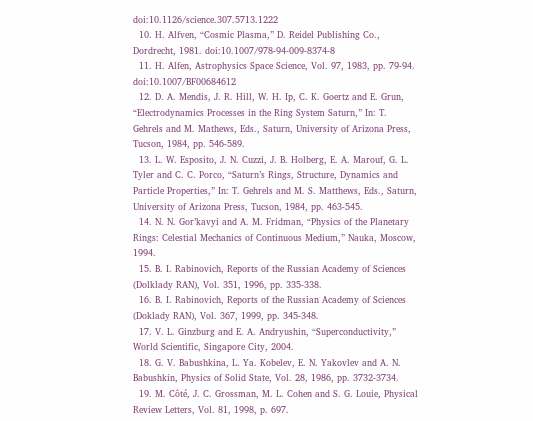doi:10.1126/science.307.5713.1222
  10. H. Alfven, “Cosmic Plasma,” D. Reidel Publishing Co., Dordrecht, 1981. doi:10.1007/978-94-009-8374-8
  11. H. Alfen, Astrophysics Space Science, Vol. 97, 1983, pp. 79-94. doi:10.1007/BF00684612
  12. D. A. Mendis, J. R. Hill, W. H. Ip, C. K. Goertz and E. Grun, “Electrodynamics Processes in the Ring System Saturn,” In: T. Gehrels and M. Mathews, Eds., Saturn, University of Arizona Press, Tucson, 1984, pp. 546-589.
  13. L. W. Esposito, J. N. Cuzzi, J. B. Holberg, E. A. Marouf, G. L. Tyler and C. C. Porco, “Saturn’s Rings, Structure, Dynamics and Particle Properties,” In: T. Gehrels and M. S. Matthews, Eds., Saturn, University of Arizona Press, Tucson, 1984, pp. 463-545.
  14. N. N. Gor’kavyi and A. M. Fridman, “Physics of the Planetary Rings: Celestial Mechanics of Continuous Medium,” Nauka, Moscow, 1994.
  15. B. I. Rabinovich, Reports of the Russian Academy of Sciences (Dolklady RAN), Vol. 351, 1996, pp. 335-338.
  16. B. I. Rabinovich, Reports of the Russian Academy of Sciences (Doklady RAN), Vol. 367, 1999, pp. 345-348.
  17. V. L. Ginzburg and E. A. Andryushin, “Superconductivity,” World Scientific, Singapore City, 2004.
  18. G. V. Babushkina, L. Ya. Kobelev, E. N. Yakovlev and A. N. Babushkin, Physics of Solid State, Vol. 28, 1986, pp. 3732-3734.
  19. M. Côté, J. C. Grossman, M. L. Cohen and S. G. Louie, Physical Review Letters, Vol. 81, 1998, p. 697.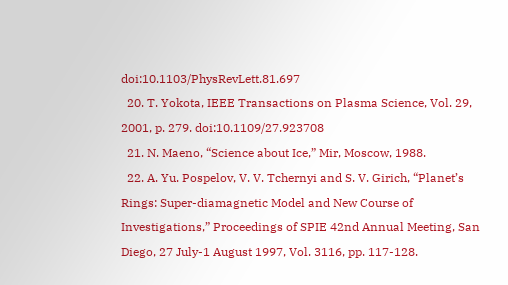doi:10.1103/PhysRevLett.81.697
  20. T. Yokota, IEEE Transactions on Plasma Science, Vol. 29, 2001, p. 279. doi:10.1109/27.923708
  21. N. Maeno, “Science about Ice,” Mir, Moscow, 1988.
  22. A. Yu. Pospelov, V. V. Tchernyi and S. V. Girich, “Planet’s Rings: Super-diamagnetic Model and New Course of Investigations,” Proceedings of SPIE 42nd Annual Meeting, San Diego, 27 July-1 August 1997, Vol. 3116, pp. 117-128.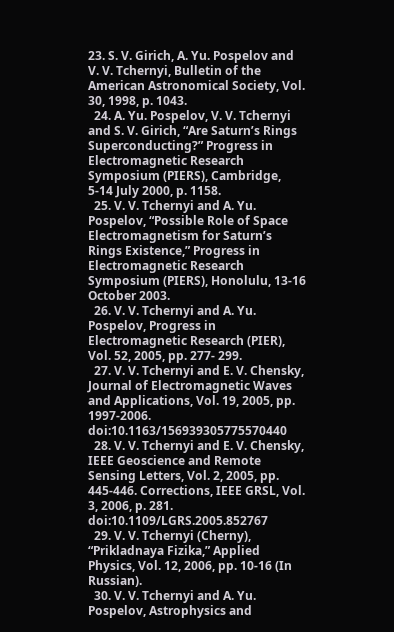23. S. V. Girich, A. Yu. Pospelov and V. V. Tchernyi, Bulletin of the American Astronomical Society, Vol. 30, 1998, p. 1043.
  24. A. Yu. Pospelov, V. V. Tchernyi and S. V. Girich, “Are Saturn’s Rings Superconducting?” Progress in Electromagnetic Research Symposium (PIERS), Cambridge, 5-14 July 2000, p. 1158.
  25. V. V. Tchernyi and A. Yu. Pospelov, “Possible Role of Space Electromagnetism for Saturn’s Rings Existence,” Progress in Electromagnetic Research Symposium (PIERS), Honolulu, 13-16 October 2003.
  26. V. V. Tchernyi and A. Yu. Pospelov, Progress in Electromagnetic Research (PIER), Vol. 52, 2005, pp. 277- 299.
  27. V. V. Tchernyi and E. V. Chensky, Journal of Electromagnetic Waves and Applications, Vol. 19, 2005, pp. 1997-2006. doi:10.1163/156939305775570440
  28. V. V. Tchernyi and E. V. Chensky, IEEE Geoscience and Remote Sensing Letters, Vol. 2, 2005, pp. 445-446. Corrections, IEEE GRSL, Vol. 3, 2006, p. 281. doi:10.1109/LGRS.2005.852767
  29. V. V. Tchernyi (Cherny), “Prikladnaya Fizika,” Applied Physics, Vol. 12, 2006, pp. 10-16 (In Russian).
  30. V. V. Tchernyi and A. Yu. Pospelov, Astrophysics and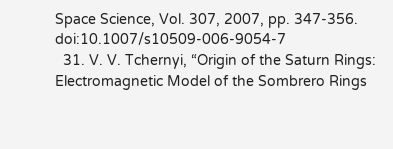Space Science, Vol. 307, 2007, pp. 347-356. doi:10.1007/s10509-006-9054-7
  31. V. V. Tchernyi, “Origin of the Saturn Rings: Electromagnetic Model of the Sombrero Rings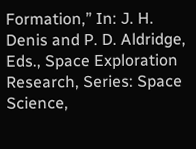Formation,” In: J. H. Denis and P. D. Aldridge, Eds., Space Exploration Research, Series: Space Science,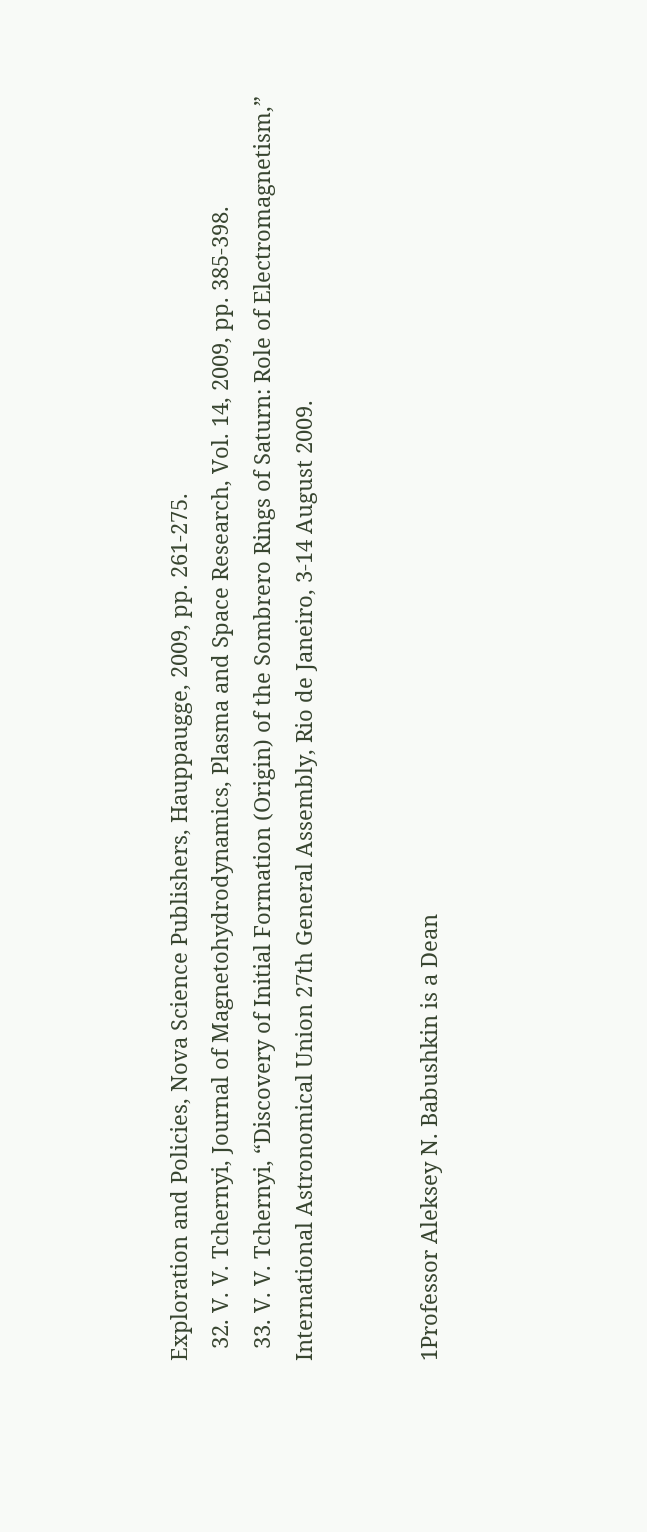Exploration and Policies, Nova Science Publishers, Hauppaugge, 2009, pp. 261-275.
  32. V. V. Tchernyi, Journal of Magnetohydrodynamics, Plasma and Space Research, Vol. 14, 2009, pp. 385-398.
  33. V. V. Tchernyi, “Discovery of Initial Formation (Origin) of the Sombrero Rings of Saturn: Role of Electromagnetism,” International Astronomical Union 27th General Assembly, Rio de Janeiro, 3-14 August 2009.


1Professor Aleksey N. Babushkin is a Dean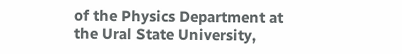of the Physics Department at the Ural State University,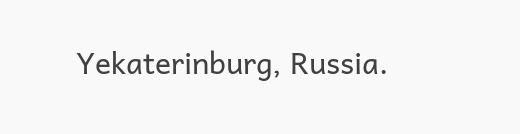Yekaterinburg, Russia.